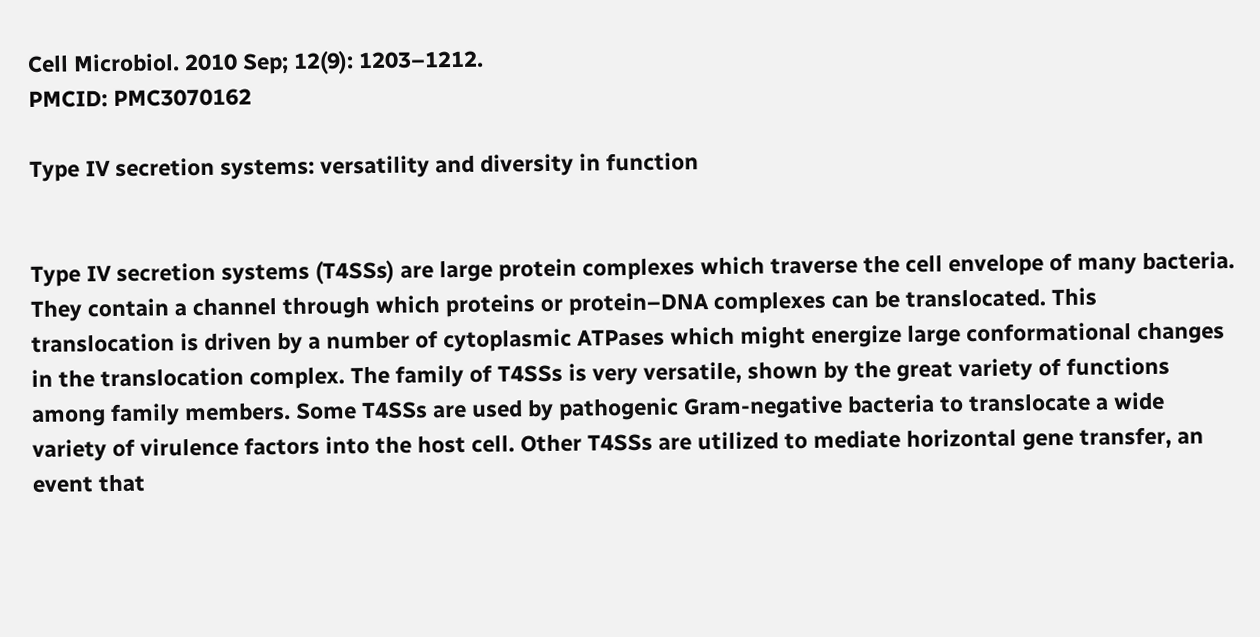Cell Microbiol. 2010 Sep; 12(9): 1203–1212.
PMCID: PMC3070162

Type IV secretion systems: versatility and diversity in function


Type IV secretion systems (T4SSs) are large protein complexes which traverse the cell envelope of many bacteria. They contain a channel through which proteins or protein–DNA complexes can be translocated. This translocation is driven by a number of cytoplasmic ATPases which might energize large conformational changes in the translocation complex. The family of T4SSs is very versatile, shown by the great variety of functions among family members. Some T4SSs are used by pathogenic Gram-negative bacteria to translocate a wide variety of virulence factors into the host cell. Other T4SSs are utilized to mediate horizontal gene transfer, an event that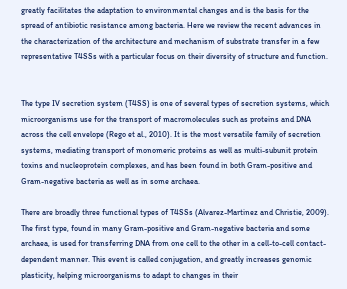greatly facilitates the adaptation to environmental changes and is the basis for the spread of antibiotic resistance among bacteria. Here we review the recent advances in the characterization of the architecture and mechanism of substrate transfer in a few representative T4SSs with a particular focus on their diversity of structure and function.


The type IV secretion system (T4SS) is one of several types of secretion systems, which microorganisms use for the transport of macromolecules such as proteins and DNA across the cell envelope (Rego et al., 2010). It is the most versatile family of secretion systems, mediating transport of monomeric proteins as well as multi-subunit protein toxins and nucleoprotein complexes, and has been found in both Gram-positive and Gram-negative bacteria as well as in some archaea.

There are broadly three functional types of T4SSs (Alvarez-Martinez and Christie, 2009). The first type, found in many Gram-positive and Gram-negative bacteria and some archaea, is used for transferring DNA from one cell to the other in a cell-to-cell contact-dependent manner. This event is called conjugation, and greatly increases genomic plasticity, helping microorganisms to adapt to changes in their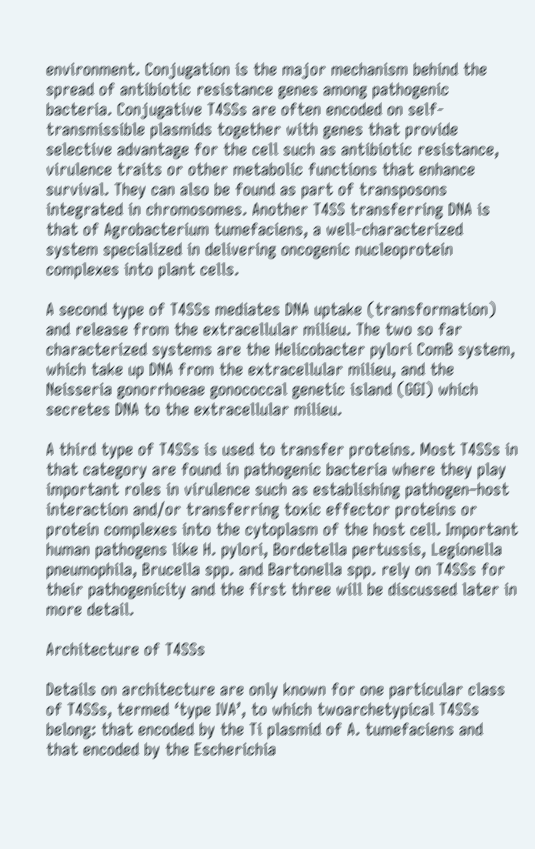environment. Conjugation is the major mechanism behind the spread of antibiotic resistance genes among pathogenic bacteria. Conjugative T4SSs are often encoded on self-transmissible plasmids together with genes that provide selective advantage for the cell such as antibiotic resistance, virulence traits or other metabolic functions that enhance survival. They can also be found as part of transposons integrated in chromosomes. Another T4SS transferring DNA is that of Agrobacterium tumefaciens, a well-characterized system specialized in delivering oncogenic nucleoprotein complexes into plant cells.

A second type of T4SSs mediates DNA uptake (transformation) and release from the extracellular milieu. The two so far characterized systems are the Helicobacter pylori ComB system, which take up DNA from the extracellular milieu, and the Neisseria gonorrhoeae gonococcal genetic island (GGI) which secretes DNA to the extracellular milieu.

A third type of T4SSs is used to transfer proteins. Most T4SSs in that category are found in pathogenic bacteria where they play important roles in virulence such as establishing pathogen–host interaction and/or transferring toxic effector proteins or protein complexes into the cytoplasm of the host cell. Important human pathogens like H. pylori, Bordetella pertussis, Legionella pneumophila, Brucella spp. and Bartonella spp. rely on T4SSs for their pathogenicity and the first three will be discussed later in more detail.

Architecture of T4SSs

Details on architecture are only known for one particular class of T4SSs, termed ‘type IVA’, to which twoarchetypical T4SSs belong: that encoded by the Ti plasmid of A. tumefaciens and that encoded by the Escherichia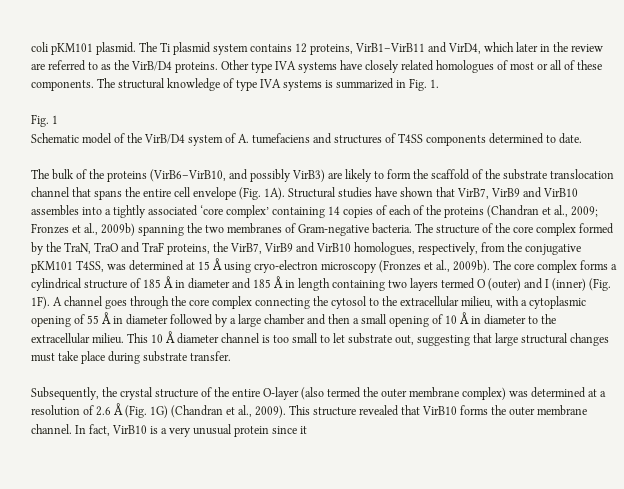coli pKM101 plasmid. The Ti plasmid system contains 12 proteins, VirB1–VirB11 and VirD4, which later in the review are referred to as the VirB/D4 proteins. Other type IVA systems have closely related homologues of most or all of these components. The structural knowledge of type IVA systems is summarized in Fig. 1.

Fig. 1
Schematic model of the VirB/D4 system of A. tumefaciens and structures of T4SS components determined to date.

The bulk of the proteins (VirB6–VirB10, and possibly VirB3) are likely to form the scaffold of the substrate translocation channel that spans the entire cell envelope (Fig. 1A). Structural studies have shown that VirB7, VirB9 and VirB10 assembles into a tightly associated ‘core complex’ containing 14 copies of each of the proteins (Chandran et al., 2009; Fronzes et al., 2009b) spanning the two membranes of Gram-negative bacteria. The structure of the core complex formed by the TraN, TraO and TraF proteins, the VirB7, VirB9 and VirB10 homologues, respectively, from the conjugative pKM101 T4SS, was determined at 15 Å using cryo-electron microscopy (Fronzes et al., 2009b). The core complex forms a cylindrical structure of 185 Å in diameter and 185 Å in length containing two layers termed O (outer) and I (inner) (Fig. 1F). A channel goes through the core complex connecting the cytosol to the extracellular milieu, with a cytoplasmic opening of 55 Å in diameter followed by a large chamber and then a small opening of 10 Å in diameter to the extracellular milieu. This 10 Å diameter channel is too small to let substrate out, suggesting that large structural changes must take place during substrate transfer.

Subsequently, the crystal structure of the entire O-layer (also termed the outer membrane complex) was determined at a resolution of 2.6 Å (Fig. 1G) (Chandran et al., 2009). This structure revealed that VirB10 forms the outer membrane channel. In fact, VirB10 is a very unusual protein since it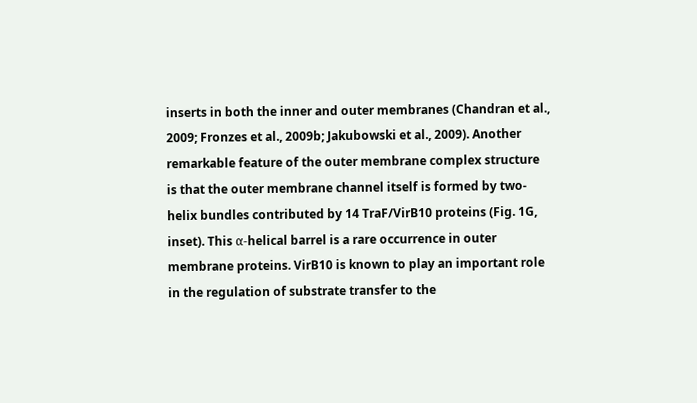inserts in both the inner and outer membranes (Chandran et al., 2009; Fronzes et al., 2009b; Jakubowski et al., 2009). Another remarkable feature of the outer membrane complex structure is that the outer membrane channel itself is formed by two-helix bundles contributed by 14 TraF/VirB10 proteins (Fig. 1G, inset). This α-helical barrel is a rare occurrence in outer membrane proteins. VirB10 is known to play an important role in the regulation of substrate transfer to the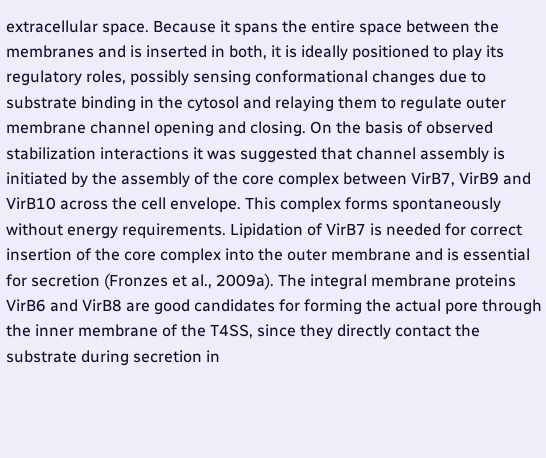extracellular space. Because it spans the entire space between the membranes and is inserted in both, it is ideally positioned to play its regulatory roles, possibly sensing conformational changes due to substrate binding in the cytosol and relaying them to regulate outer membrane channel opening and closing. On the basis of observed stabilization interactions it was suggested that channel assembly is initiated by the assembly of the core complex between VirB7, VirB9 and VirB10 across the cell envelope. This complex forms spontaneously without energy requirements. Lipidation of VirB7 is needed for correct insertion of the core complex into the outer membrane and is essential for secretion (Fronzes et al., 2009a). The integral membrane proteins VirB6 and VirB8 are good candidates for forming the actual pore through the inner membrane of the T4SS, since they directly contact the substrate during secretion in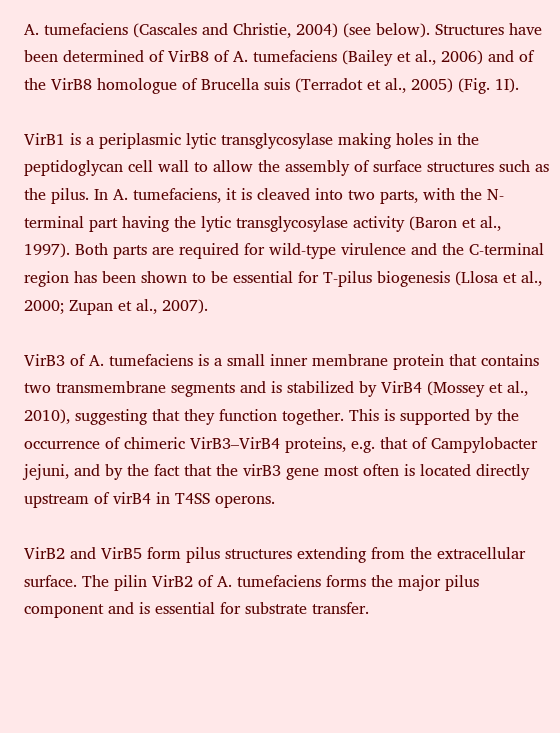A. tumefaciens (Cascales and Christie, 2004) (see below). Structures have been determined of VirB8 of A. tumefaciens (Bailey et al., 2006) and of the VirB8 homologue of Brucella suis (Terradot et al., 2005) (Fig. 1I).

VirB1 is a periplasmic lytic transglycosylase making holes in the peptidoglycan cell wall to allow the assembly of surface structures such as the pilus. In A. tumefaciens, it is cleaved into two parts, with the N-terminal part having the lytic transglycosylase activity (Baron et al., 1997). Both parts are required for wild-type virulence and the C-terminal region has been shown to be essential for T-pilus biogenesis (Llosa et al., 2000; Zupan et al., 2007).

VirB3 of A. tumefaciens is a small inner membrane protein that contains two transmembrane segments and is stabilized by VirB4 (Mossey et al., 2010), suggesting that they function together. This is supported by the occurrence of chimeric VirB3–VirB4 proteins, e.g. that of Campylobacter jejuni, and by the fact that the virB3 gene most often is located directly upstream of virB4 in T4SS operons.

VirB2 and VirB5 form pilus structures extending from the extracellular surface. The pilin VirB2 of A. tumefaciens forms the major pilus component and is essential for substrate transfer.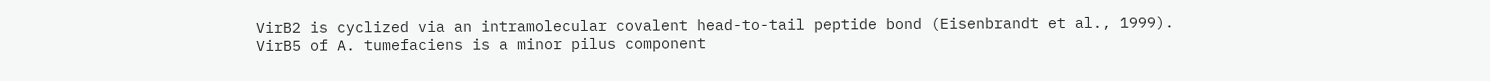VirB2 is cyclized via an intramolecular covalent head-to-tail peptide bond (Eisenbrandt et al., 1999). VirB5 of A. tumefaciens is a minor pilus component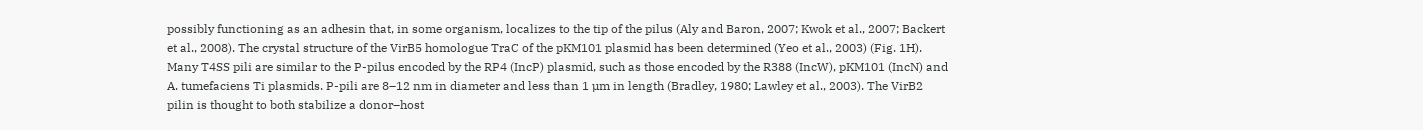possibly functioning as an adhesin that, in some organism, localizes to the tip of the pilus (Aly and Baron, 2007; Kwok et al., 2007; Backert et al., 2008). The crystal structure of the VirB5 homologue TraC of the pKM101 plasmid has been determined (Yeo et al., 2003) (Fig. 1H). Many T4SS pili are similar to the P-pilus encoded by the RP4 (IncP) plasmid, such as those encoded by the R388 (IncW), pKM101 (IncN) and A. tumefaciens Ti plasmids. P-pili are 8–12 nm in diameter and less than 1 µm in length (Bradley, 1980; Lawley et al., 2003). The VirB2 pilin is thought to both stabilize a donor–host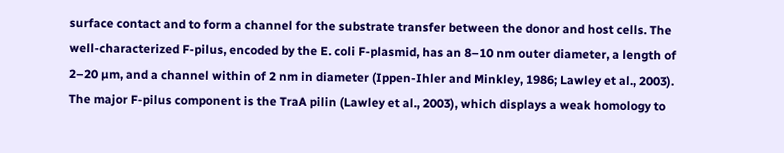surface contact and to form a channel for the substrate transfer between the donor and host cells. The well-characterized F-pilus, encoded by the E. coli F-plasmid, has an 8–10 nm outer diameter, a length of 2–20 µm, and a channel within of 2 nm in diameter (Ippen-Ihler and Minkley, 1986; Lawley et al., 2003). The major F-pilus component is the TraA pilin (Lawley et al., 2003), which displays a weak homology to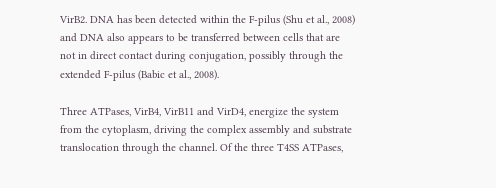VirB2. DNA has been detected within the F-pilus (Shu et al., 2008) and DNA also appears to be transferred between cells that are not in direct contact during conjugation, possibly through the extended F-pilus (Babic et al., 2008).

Three ATPases, VirB4, VirB11 and VirD4, energize the system from the cytoplasm, driving the complex assembly and substrate translocation through the channel. Of the three T4SS ATPases,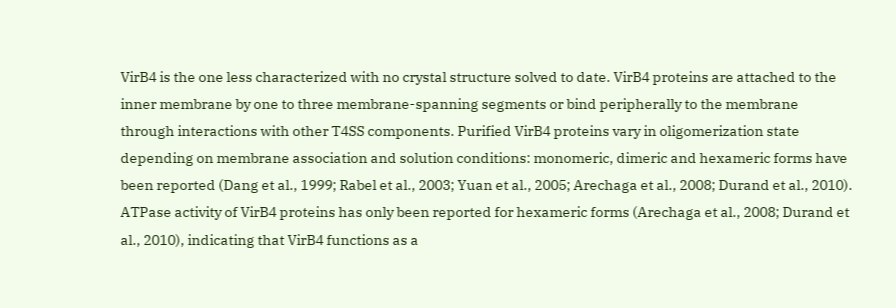VirB4 is the one less characterized with no crystal structure solved to date. VirB4 proteins are attached to the inner membrane by one to three membrane-spanning segments or bind peripherally to the membrane through interactions with other T4SS components. Purified VirB4 proteins vary in oligomerization state depending on membrane association and solution conditions: monomeric, dimeric and hexameric forms have been reported (Dang et al., 1999; Rabel et al., 2003; Yuan et al., 2005; Arechaga et al., 2008; Durand et al., 2010). ATPase activity of VirB4 proteins has only been reported for hexameric forms (Arechaga et al., 2008; Durand et al., 2010), indicating that VirB4 functions as a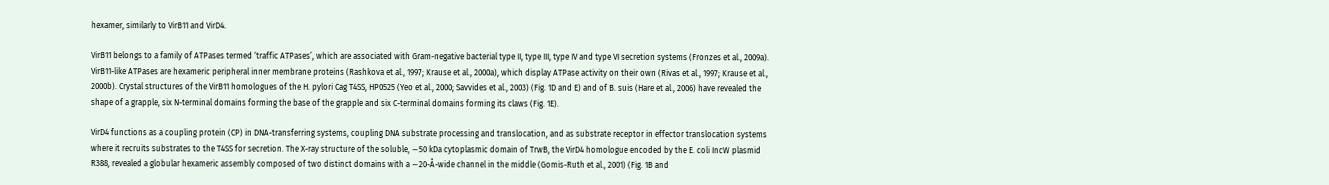hexamer, similarly to VirB11 and VirD4.

VirB11 belongs to a family of ATPases termed ‘traffic ATPases’, which are associated with Gram-negative bacterial type II, type III, type IV and type VI secretion systems (Fronzes et al., 2009a). VirB11-like ATPases are hexameric peripheral inner membrane proteins (Rashkova et al., 1997; Krause et al., 2000a), which display ATPase activity on their own (Rivas et al., 1997; Krause et al., 2000b). Crystal structures of the VirB11 homologues of the H. pylori Cag T4SS, HP0525 (Yeo et al., 2000; Savvides et al., 2003) (Fig. 1D and E) and of B. suis (Hare et al., 2006) have revealed the shape of a grapple, six N-terminal domains forming the base of the grapple and six C-terminal domains forming its claws (Fig. 1E).

VirD4 functions as a coupling protein (CP) in DNA-transferring systems, coupling DNA substrate processing and translocation, and as substrate receptor in effector translocation systems where it recruits substrates to the T4SS for secretion. The X-ray structure of the soluble, ∼50 kDa cytoplasmic domain of TrwB, the VirD4 homologue encoded by the E. coli IncW plasmid R388, revealed a globular hexameric assembly composed of two distinct domains with a ∼20-Å-wide channel in the middle (Gomis-Ruth et al., 2001) (Fig. 1B and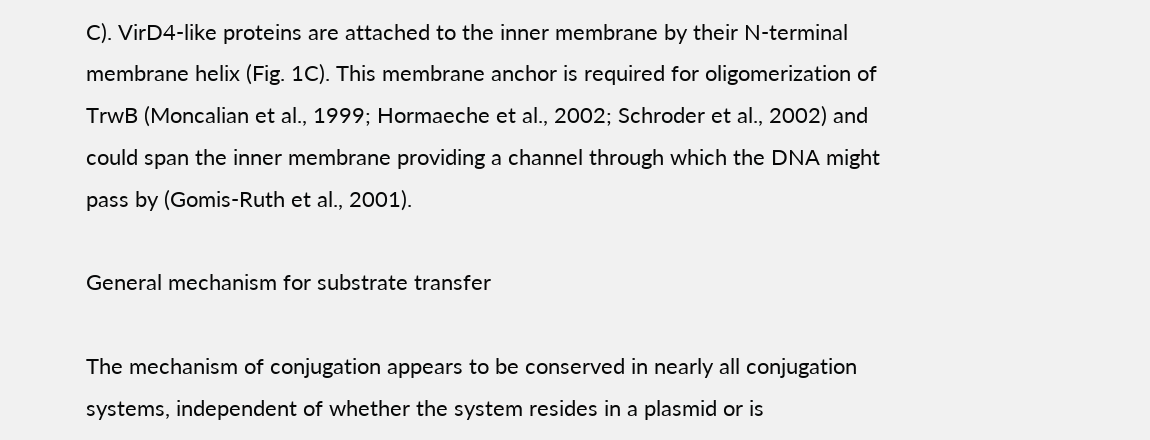C). VirD4-like proteins are attached to the inner membrane by their N-terminal membrane helix (Fig. 1C). This membrane anchor is required for oligomerization of TrwB (Moncalian et al., 1999; Hormaeche et al., 2002; Schroder et al., 2002) and could span the inner membrane providing a channel through which the DNA might pass by (Gomis-Ruth et al., 2001).

General mechanism for substrate transfer

The mechanism of conjugation appears to be conserved in nearly all conjugation systems, independent of whether the system resides in a plasmid or is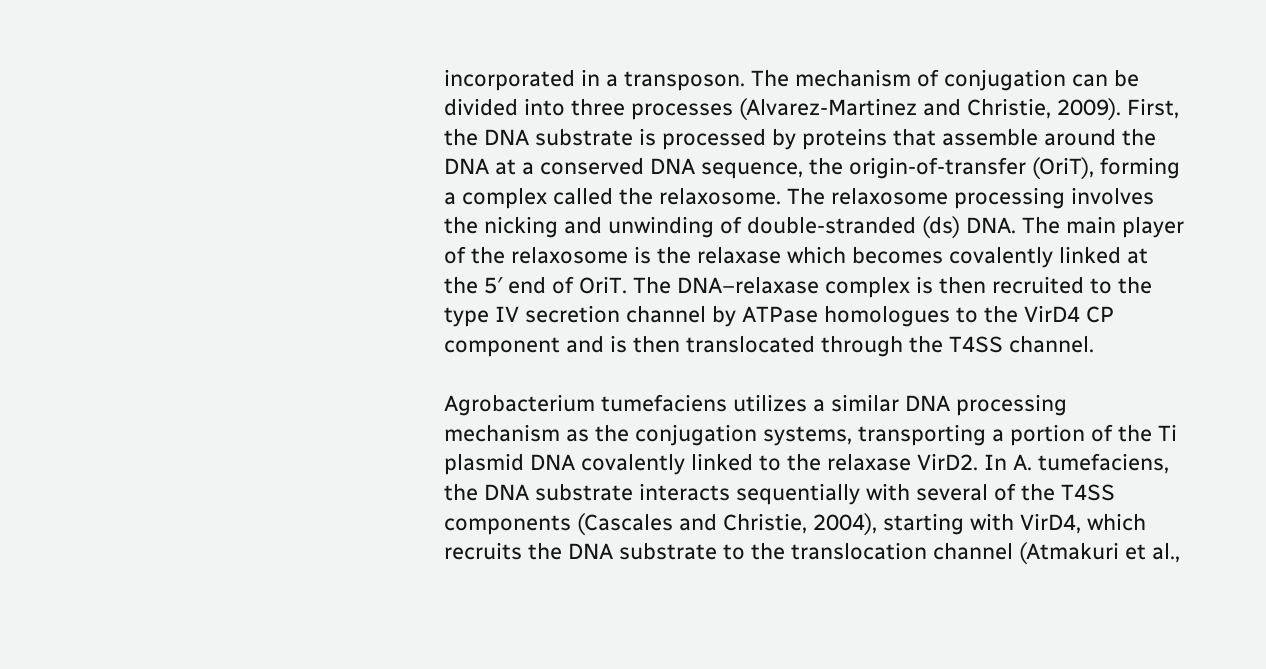incorporated in a transposon. The mechanism of conjugation can be divided into three processes (Alvarez-Martinez and Christie, 2009). First, the DNA substrate is processed by proteins that assemble around the DNA at a conserved DNA sequence, the origin-of-transfer (OriT), forming a complex called the relaxosome. The relaxosome processing involves the nicking and unwinding of double-stranded (ds) DNA. The main player of the relaxosome is the relaxase which becomes covalently linked at the 5′ end of OriT. The DNA–relaxase complex is then recruited to the type IV secretion channel by ATPase homologues to the VirD4 CP component and is then translocated through the T4SS channel.

Agrobacterium tumefaciens utilizes a similar DNA processing mechanism as the conjugation systems, transporting a portion of the Ti plasmid DNA covalently linked to the relaxase VirD2. In A. tumefaciens, the DNA substrate interacts sequentially with several of the T4SS components (Cascales and Christie, 2004), starting with VirD4, which recruits the DNA substrate to the translocation channel (Atmakuri et al.,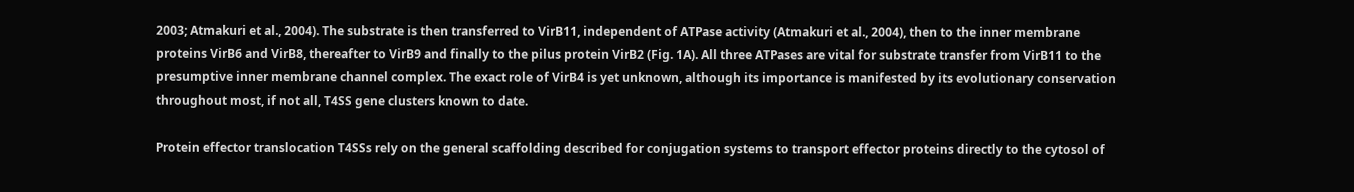2003; Atmakuri et al., 2004). The substrate is then transferred to VirB11, independent of ATPase activity (Atmakuri et al., 2004), then to the inner membrane proteins VirB6 and VirB8, thereafter to VirB9 and finally to the pilus protein VirB2 (Fig. 1A). All three ATPases are vital for substrate transfer from VirB11 to the presumptive inner membrane channel complex. The exact role of VirB4 is yet unknown, although its importance is manifested by its evolutionary conservation throughout most, if not all, T4SS gene clusters known to date.

Protein effector translocation T4SSs rely on the general scaffolding described for conjugation systems to transport effector proteins directly to the cytosol of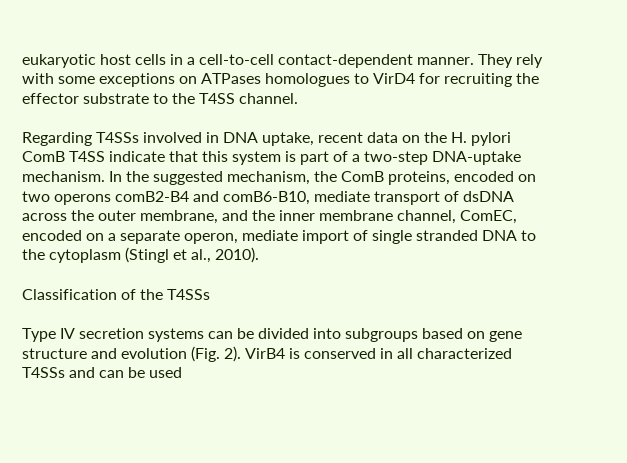eukaryotic host cells in a cell-to-cell contact-dependent manner. They rely with some exceptions on ATPases homologues to VirD4 for recruiting the effector substrate to the T4SS channel.

Regarding T4SSs involved in DNA uptake, recent data on the H. pylori ComB T4SS indicate that this system is part of a two-step DNA-uptake mechanism. In the suggested mechanism, the ComB proteins, encoded on two operons comB2-B4 and comB6-B10, mediate transport of dsDNA across the outer membrane, and the inner membrane channel, ComEC, encoded on a separate operon, mediate import of single stranded DNA to the cytoplasm (Stingl et al., 2010).

Classification of the T4SSs

Type IV secretion systems can be divided into subgroups based on gene structure and evolution (Fig. 2). VirB4 is conserved in all characterized T4SSs and can be used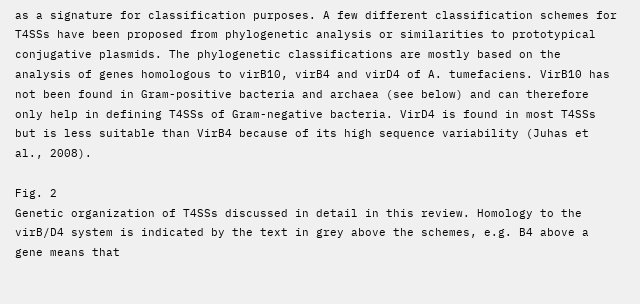as a signature for classification purposes. A few different classification schemes for T4SSs have been proposed from phylogenetic analysis or similarities to prototypical conjugative plasmids. The phylogenetic classifications are mostly based on the analysis of genes homologous to virB10, virB4 and virD4 of A. tumefaciens. VirB10 has not been found in Gram-positive bacteria and archaea (see below) and can therefore only help in defining T4SSs of Gram-negative bacteria. VirD4 is found in most T4SSs but is less suitable than VirB4 because of its high sequence variability (Juhas et al., 2008).

Fig. 2
Genetic organization of T4SSs discussed in detail in this review. Homology to the virB/D4 system is indicated by the text in grey above the schemes, e.g. B4 above a gene means that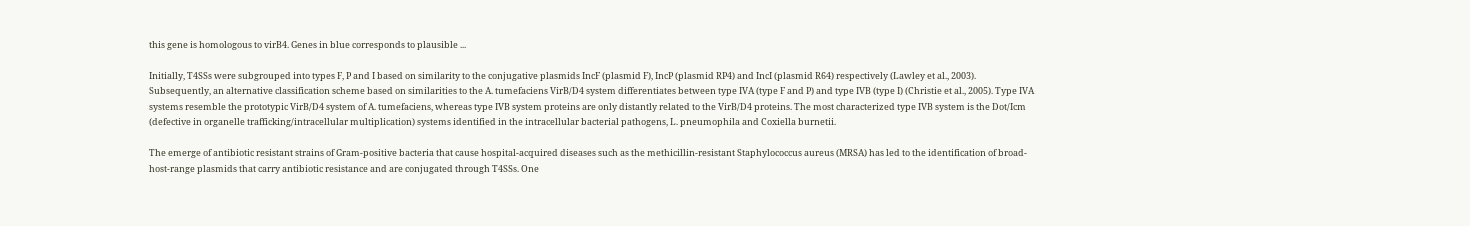this gene is homologous to virB4. Genes in blue corresponds to plausible ...

Initially, T4SSs were subgrouped into types F, P and I based on similarity to the conjugative plasmids IncF (plasmid F), IncP (plasmid RP4) and IncI (plasmid R64) respectively (Lawley et al., 2003). Subsequently, an alternative classification scheme based on similarities to the A. tumefaciens VirB/D4 system differentiates between type IVA (type F and P) and type IVB (type I) (Christie et al., 2005). Type IVA systems resemble the prototypic VirB/D4 system of A. tumefaciens, whereas type IVB system proteins are only distantly related to the VirB/D4 proteins. The most characterized type IVB system is the Dot/Icm (defective in organelle trafficking/intracellular multiplication) systems identified in the intracellular bacterial pathogens, L. pneumophila and Coxiella burnetii.

The emerge of antibiotic resistant strains of Gram-positive bacteria that cause hospital-acquired diseases such as the methicillin-resistant Staphylococcus aureus (MRSA) has led to the identification of broad-host-range plasmids that carry antibiotic resistance and are conjugated through T4SSs. One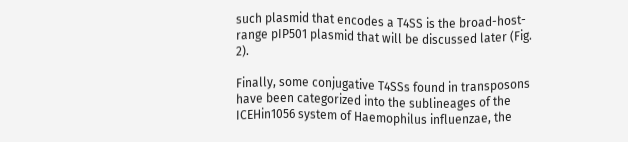such plasmid that encodes a T4SS is the broad-host-range pIP501 plasmid that will be discussed later (Fig. 2).

Finally, some conjugative T4SSs found in transposons have been categorized into the sublineages of the ICEHin1056 system of Haemophilus influenzae, the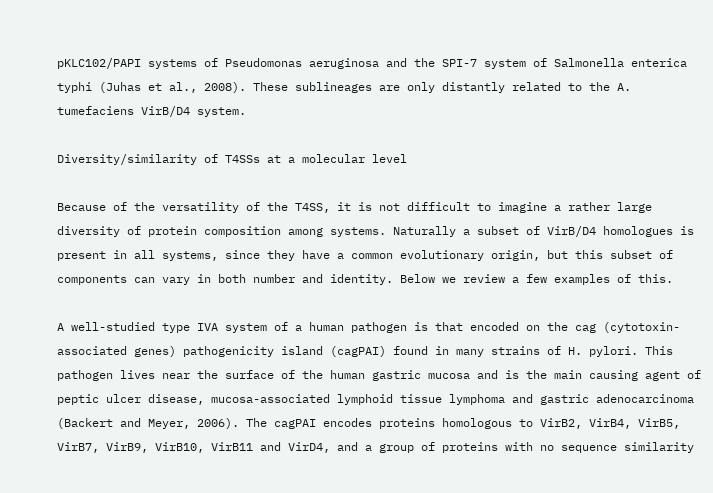pKLC102/PAPI systems of Pseudomonas aeruginosa and the SPI-7 system of Salmonella enterica typhi (Juhas et al., 2008). These sublineages are only distantly related to the A. tumefaciens VirB/D4 system.

Diversity/similarity of T4SSs at a molecular level

Because of the versatility of the T4SS, it is not difficult to imagine a rather large diversity of protein composition among systems. Naturally a subset of VirB/D4 homologues is present in all systems, since they have a common evolutionary origin, but this subset of components can vary in both number and identity. Below we review a few examples of this.

A well-studied type IVA system of a human pathogen is that encoded on the cag (cytotoxin-associated genes) pathogenicity island (cagPAI) found in many strains of H. pylori. This pathogen lives near the surface of the human gastric mucosa and is the main causing agent of peptic ulcer disease, mucosa-associated lymphoid tissue lymphoma and gastric adenocarcinoma (Backert and Meyer, 2006). The cagPAI encodes proteins homologous to VirB2, VirB4, VirB5, VirB7, VirB9, VirB10, VirB11 and VirD4, and a group of proteins with no sequence similarity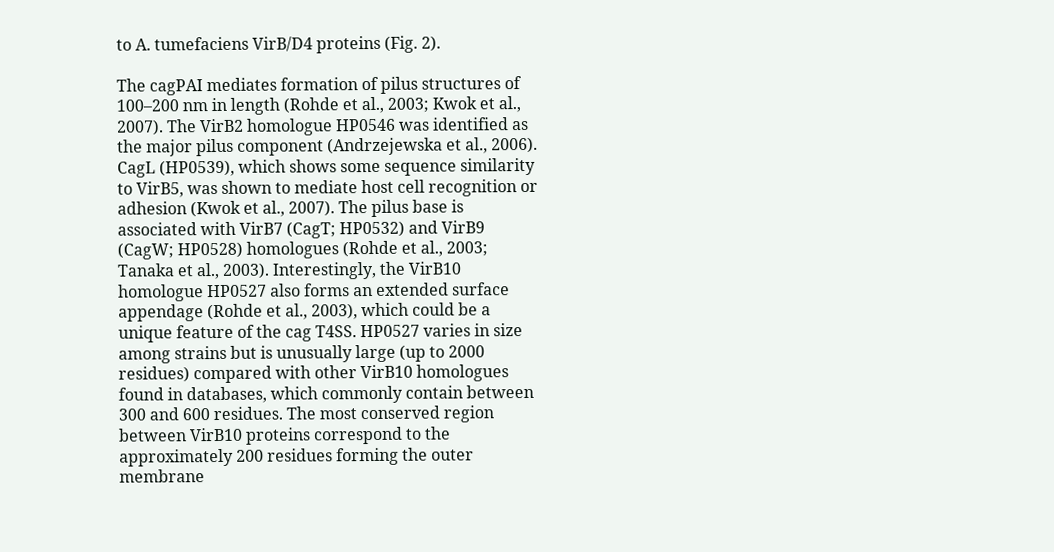to A. tumefaciens VirB/D4 proteins (Fig. 2).

The cagPAI mediates formation of pilus structures of 100–200 nm in length (Rohde et al., 2003; Kwok et al., 2007). The VirB2 homologue HP0546 was identified as the major pilus component (Andrzejewska et al., 2006). CagL (HP0539), which shows some sequence similarity to VirB5, was shown to mediate host cell recognition or adhesion (Kwok et al., 2007). The pilus base is associated with VirB7 (CagT; HP0532) and VirB9 (CagW; HP0528) homologues (Rohde et al., 2003; Tanaka et al., 2003). Interestingly, the VirB10 homologue HP0527 also forms an extended surface appendage (Rohde et al., 2003), which could be a unique feature of the cag T4SS. HP0527 varies in size among strains but is unusually large (up to 2000 residues) compared with other VirB10 homologues found in databases, which commonly contain between 300 and 600 residues. The most conserved region between VirB10 proteins correspond to the approximately 200 residues forming the outer membrane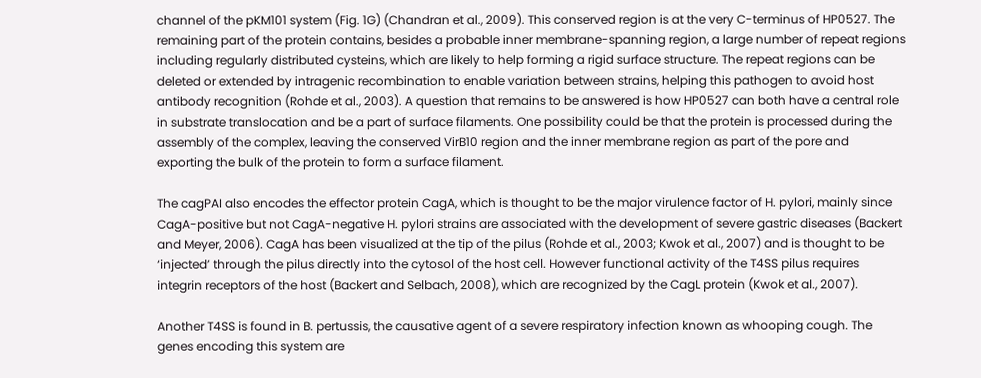channel of the pKM101 system (Fig. 1G) (Chandran et al., 2009). This conserved region is at the very C-terminus of HP0527. The remaining part of the protein contains, besides a probable inner membrane-spanning region, a large number of repeat regions including regularly distributed cysteins, which are likely to help forming a rigid surface structure. The repeat regions can be deleted or extended by intragenic recombination to enable variation between strains, helping this pathogen to avoid host antibody recognition (Rohde et al., 2003). A question that remains to be answered is how HP0527 can both have a central role in substrate translocation and be a part of surface filaments. One possibility could be that the protein is processed during the assembly of the complex, leaving the conserved VirB10 region and the inner membrane region as part of the pore and exporting the bulk of the protein to form a surface filament.

The cagPAI also encodes the effector protein CagA, which is thought to be the major virulence factor of H. pylori, mainly since CagA-positive but not CagA-negative H. pylori strains are associated with the development of severe gastric diseases (Backert and Meyer, 2006). CagA has been visualized at the tip of the pilus (Rohde et al., 2003; Kwok et al., 2007) and is thought to be ‘injected’ through the pilus directly into the cytosol of the host cell. However functional activity of the T4SS pilus requires integrin receptors of the host (Backert and Selbach, 2008), which are recognized by the CagL protein (Kwok et al., 2007).

Another T4SS is found in B. pertussis, the causative agent of a severe respiratory infection known as whooping cough. The genes encoding this system are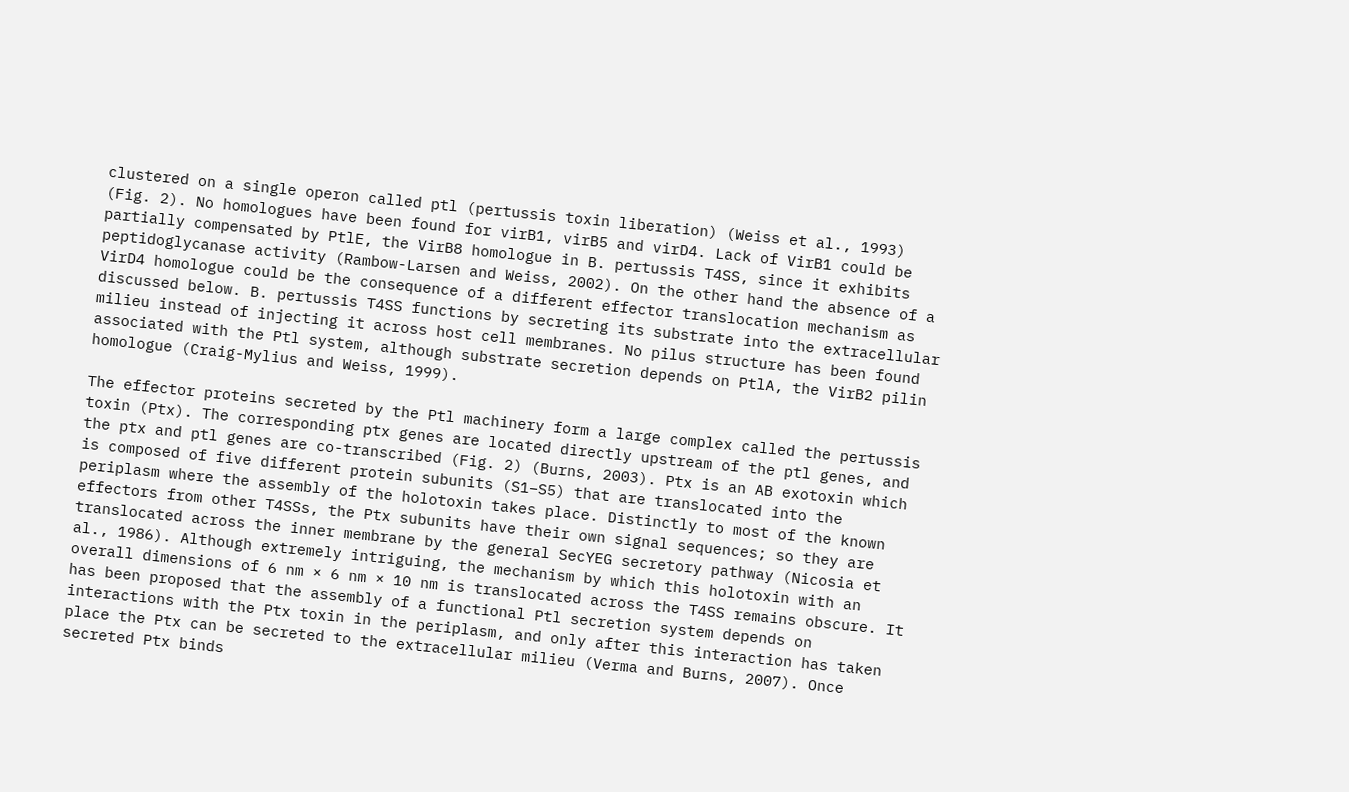clustered on a single operon called ptl (pertussis toxin liberation) (Weiss et al., 1993) (Fig. 2). No homologues have been found for virB1, virB5 and virD4. Lack of VirB1 could be partially compensated by PtlE, the VirB8 homologue in B. pertussis T4SS, since it exhibits peptidoglycanase activity (Rambow-Larsen and Weiss, 2002). On the other hand the absence of a VirD4 homologue could be the consequence of a different effector translocation mechanism as discussed below. B. pertussis T4SS functions by secreting its substrate into the extracellular milieu instead of injecting it across host cell membranes. No pilus structure has been found associated with the Ptl system, although substrate secretion depends on PtlA, the VirB2 pilin homologue (Craig-Mylius and Weiss, 1999).

The effector proteins secreted by the Ptl machinery form a large complex called the pertussis toxin (Ptx). The corresponding ptx genes are located directly upstream of the ptl genes, and the ptx and ptl genes are co-transcribed (Fig. 2) (Burns, 2003). Ptx is an AB exotoxin which is composed of five different protein subunits (S1–S5) that are translocated into the periplasm where the assembly of the holotoxin takes place. Distinctly to most of the known effectors from other T4SSs, the Ptx subunits have their own signal sequences; so they are translocated across the inner membrane by the general SecYEG secretory pathway (Nicosia et al., 1986). Although extremely intriguing, the mechanism by which this holotoxin with an overall dimensions of 6 nm × 6 nm × 10 nm is translocated across the T4SS remains obscure. It has been proposed that the assembly of a functional Ptl secretion system depends on interactions with the Ptx toxin in the periplasm, and only after this interaction has taken place the Ptx can be secreted to the extracellular milieu (Verma and Burns, 2007). Once secreted Ptx binds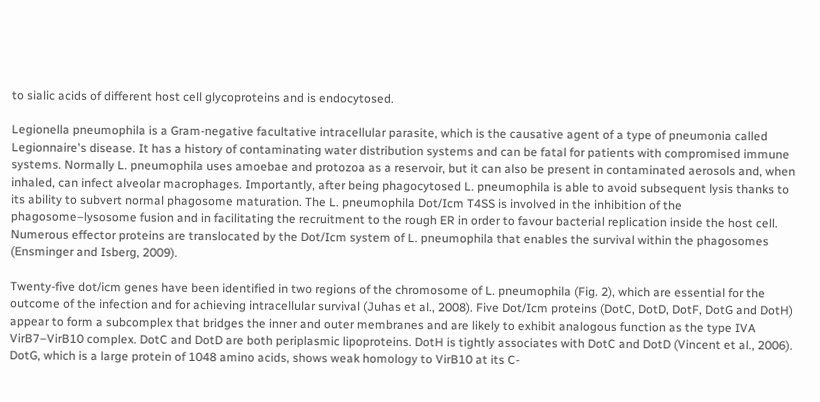to sialic acids of different host cell glycoproteins and is endocytosed.

Legionella pneumophila is a Gram-negative facultative intracellular parasite, which is the causative agent of a type of pneumonia called Legionnaire's disease. It has a history of contaminating water distribution systems and can be fatal for patients with compromised immune systems. Normally L. pneumophila uses amoebae and protozoa as a reservoir, but it can also be present in contaminated aerosols and, when inhaled, can infect alveolar macrophages. Importantly, after being phagocytosed L. pneumophila is able to avoid subsequent lysis thanks to its ability to subvert normal phagosome maturation. The L. pneumophila Dot/Icm T4SS is involved in the inhibition of the phagosome–lysosome fusion and in facilitating the recruitment to the rough ER in order to favour bacterial replication inside the host cell. Numerous effector proteins are translocated by the Dot/Icm system of L. pneumophila that enables the survival within the phagosomes (Ensminger and Isberg, 2009).

Twenty-five dot/icm genes have been identified in two regions of the chromosome of L. pneumophila (Fig. 2), which are essential for the outcome of the infection and for achieving intracellular survival (Juhas et al., 2008). Five Dot/Icm proteins (DotC, DotD, DotF, DotG and DotH) appear to form a subcomplex that bridges the inner and outer membranes and are likely to exhibit analogous function as the type IVA VirB7–VirB10 complex. DotC and DotD are both periplasmic lipoproteins. DotH is tightly associates with DotC and DotD (Vincent et al., 2006). DotG, which is a large protein of 1048 amino acids, shows weak homology to VirB10 at its C-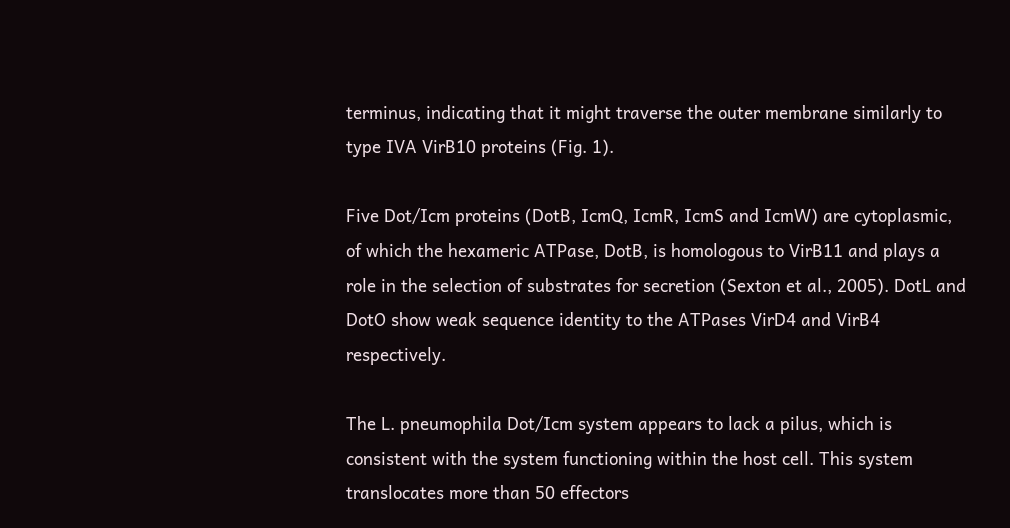terminus, indicating that it might traverse the outer membrane similarly to type IVA VirB10 proteins (Fig. 1).

Five Dot/Icm proteins (DotB, IcmQ, IcmR, IcmS and IcmW) are cytoplasmic, of which the hexameric ATPase, DotB, is homologous to VirB11 and plays a role in the selection of substrates for secretion (Sexton et al., 2005). DotL and DotO show weak sequence identity to the ATPases VirD4 and VirB4 respectively.

The L. pneumophila Dot/Icm system appears to lack a pilus, which is consistent with the system functioning within the host cell. This system translocates more than 50 effectors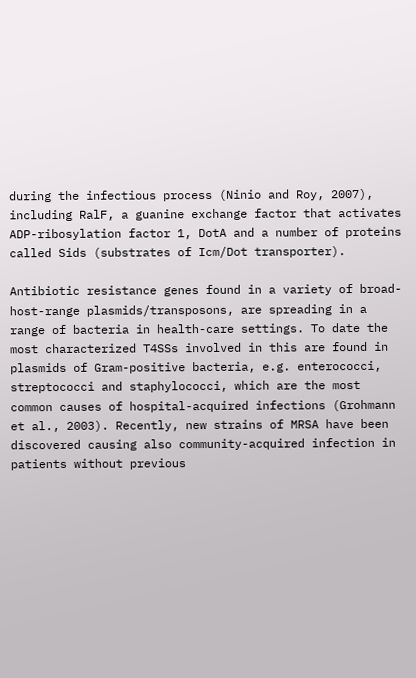during the infectious process (Ninio and Roy, 2007), including RalF, a guanine exchange factor that activates ADP-ribosylation factor 1, DotA and a number of proteins called Sids (substrates of Icm/Dot transporter).

Antibiotic resistance genes found in a variety of broad-host-range plasmids/transposons, are spreading in a range of bacteria in health-care settings. To date the most characterized T4SSs involved in this are found in plasmids of Gram-positive bacteria, e.g. enterococci, streptococci and staphylococci, which are the most common causes of hospital-acquired infections (Grohmann et al., 2003). Recently, new strains of MRSA have been discovered causing also community-acquired infection in patients without previous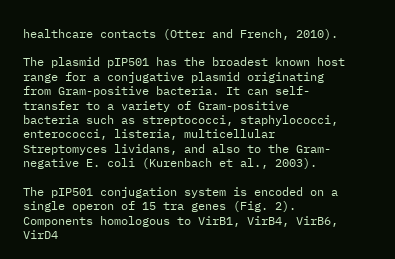healthcare contacts (Otter and French, 2010).

The plasmid pIP501 has the broadest known host range for a conjugative plasmid originating from Gram-positive bacteria. It can self-transfer to a variety of Gram-positive bacteria such as streptococci, staphylococci, enterococci, listeria, multicellular Streptomyces lividans, and also to the Gram-negative E. coli (Kurenbach et al., 2003).

The pIP501 conjugation system is encoded on a single operon of 15 tra genes (Fig. 2). Components homologous to VirB1, VirB4, VirB6, VirD4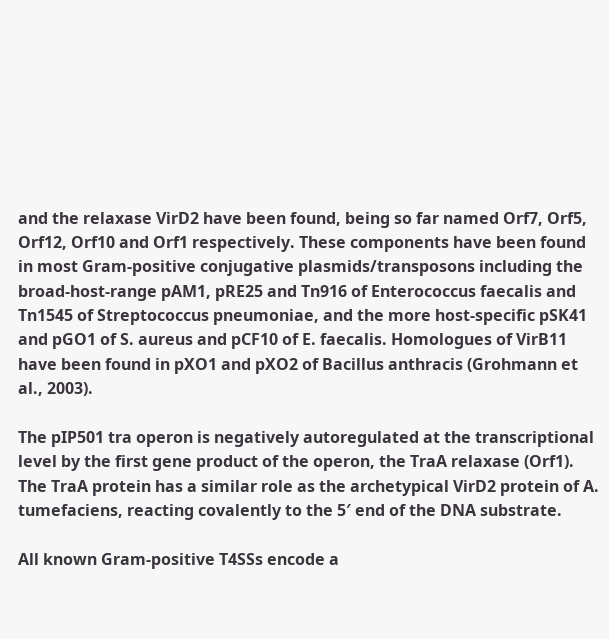and the relaxase VirD2 have been found, being so far named Orf7, Orf5, Orf12, Orf10 and Orf1 respectively. These components have been found in most Gram-positive conjugative plasmids/transposons including the broad-host-range pAM1, pRE25 and Tn916 of Enterococcus faecalis and Tn1545 of Streptococcus pneumoniae, and the more host-specific pSK41 and pGO1 of S. aureus and pCF10 of E. faecalis. Homologues of VirB11 have been found in pXO1 and pXO2 of Bacillus anthracis (Grohmann et al., 2003).

The pIP501 tra operon is negatively autoregulated at the transcriptional level by the first gene product of the operon, the TraA relaxase (Orf1). The TraA protein has a similar role as the archetypical VirD2 protein of A. tumefaciens, reacting covalently to the 5′ end of the DNA substrate.

All known Gram-positive T4SSs encode a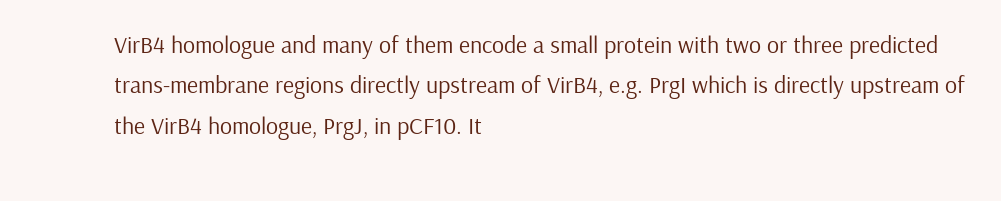VirB4 homologue and many of them encode a small protein with two or three predicted trans-membrane regions directly upstream of VirB4, e.g. PrgI which is directly upstream of the VirB4 homologue, PrgJ, in pCF10. It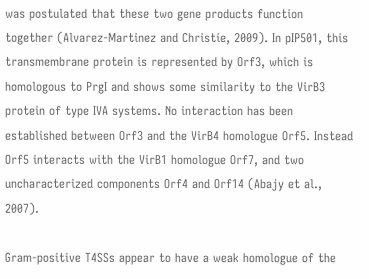was postulated that these two gene products function together (Alvarez-Martinez and Christie, 2009). In pIP501, this transmembrane protein is represented by Orf3, which is homologous to PrgI and shows some similarity to the VirB3 protein of type IVA systems. No interaction has been established between Orf3 and the VirB4 homologue Orf5. Instead Orf5 interacts with the VirB1 homologue Orf7, and two uncharacterized components Orf4 and Orf14 (Abajy et al., 2007).

Gram-positive T4SSs appear to have a weak homologue of the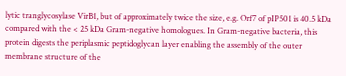lytic tranglycosylase VirB1, but of approximately twice the size, e.g. Orf7 of pIP501 is 40.5 kDa compared with the < 25 kDa Gram-negative homologues. In Gram-negative bacteria, this protein digests the periplasmic peptidoglycan layer enabling the assembly of the outer membrane structure of the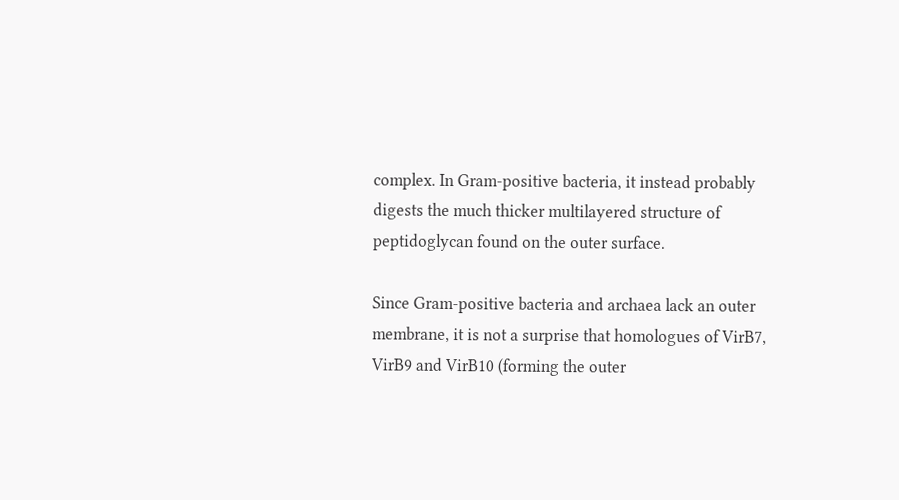complex. In Gram-positive bacteria, it instead probably digests the much thicker multilayered structure of peptidoglycan found on the outer surface.

Since Gram-positive bacteria and archaea lack an outer membrane, it is not a surprise that homologues of VirB7, VirB9 and VirB10 (forming the outer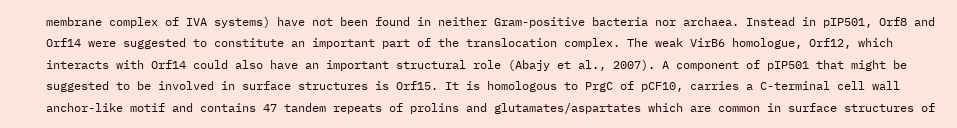membrane complex of IVA systems) have not been found in neither Gram-positive bacteria nor archaea. Instead in pIP501, Orf8 and Orf14 were suggested to constitute an important part of the translocation complex. The weak VirB6 homologue, Orf12, which interacts with Orf14 could also have an important structural role (Abajy et al., 2007). A component of pIP501 that might be suggested to be involved in surface structures is Orf15. It is homologous to PrgC of pCF10, carries a C-terminal cell wall anchor-like motif and contains 47 tandem repeats of prolins and glutamates/aspartates which are common in surface structures of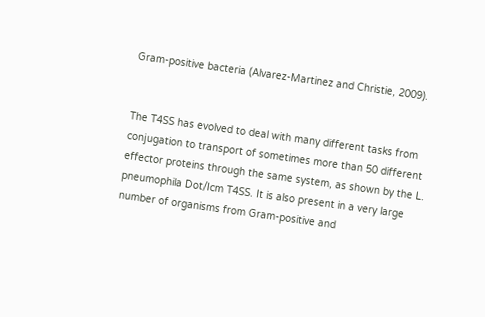Gram-positive bacteria (Alvarez-Martinez and Christie, 2009).


The T4SS has evolved to deal with many different tasks from conjugation to transport of sometimes more than 50 different effector proteins through the same system, as shown by the L. pneumophila Dot/Icm T4SS. It is also present in a very large number of organisms from Gram-positive and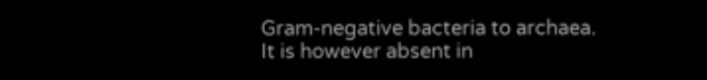Gram-negative bacteria to archaea. It is however absent in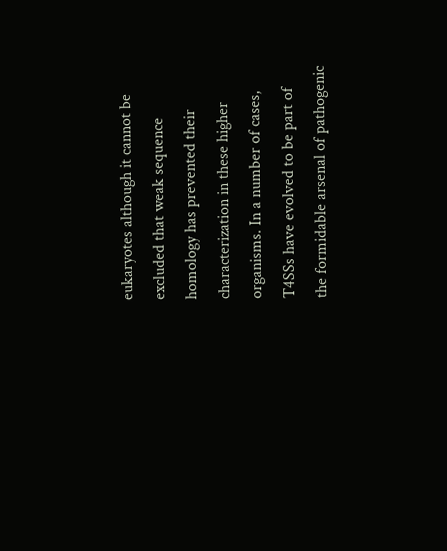eukaryotes although it cannot be excluded that weak sequence homology has prevented their characterization in these higher organisms. In a number of cases, T4SSs have evolved to be part of the formidable arsenal of pathogenic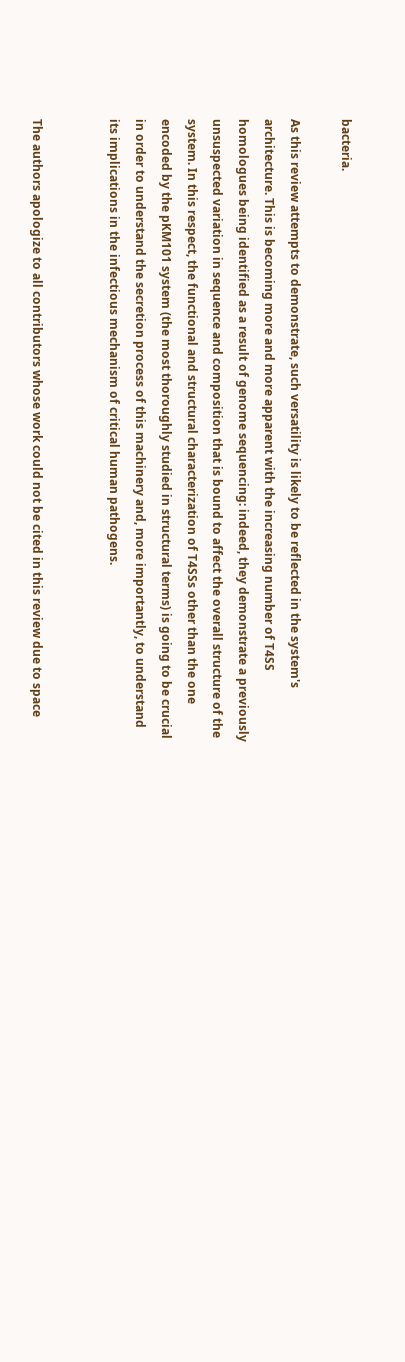bacteria.

As this review attempts to demonstrate, such versatility is likely to be reflected in the system's architecture. This is becoming more and more apparent with the increasing number of T4SS homologues being identified as a result of genome sequencing: indeed, they demonstrate a previously unsuspected variation in sequence and composition that is bound to affect the overall structure of the system. In this respect, the functional and structural characterization of T4SSs other than the one encoded by the pKM101 system (the most thoroughly studied in structural terms) is going to be crucial in order to understand the secretion process of this machinery and, more importantly, to understand its implications in the infectious mechanism of critical human pathogens.


The authors apologize to all contributors whose work could not be cited in this review due to space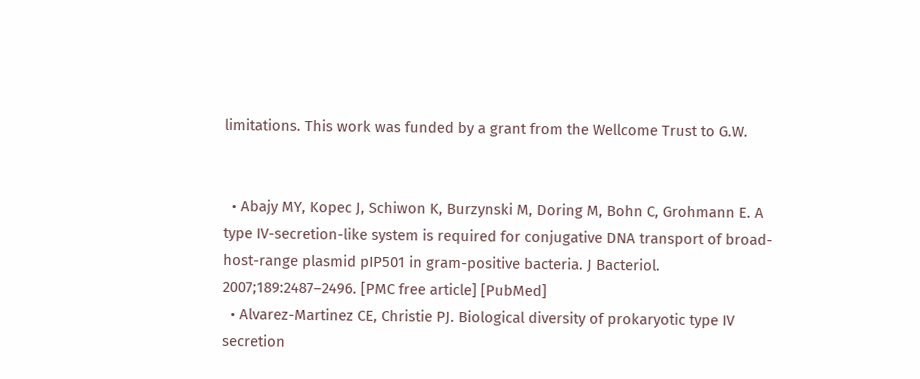limitations. This work was funded by a grant from the Wellcome Trust to G.W.


  • Abajy MY, Kopec J, Schiwon K, Burzynski M, Doring M, Bohn C, Grohmann E. A type IV-secretion-like system is required for conjugative DNA transport of broad-host-range plasmid pIP501 in gram-positive bacteria. J Bacteriol. 2007;189:2487–2496. [PMC free article] [PubMed]
  • Alvarez-Martinez CE, Christie PJ. Biological diversity of prokaryotic type IV secretion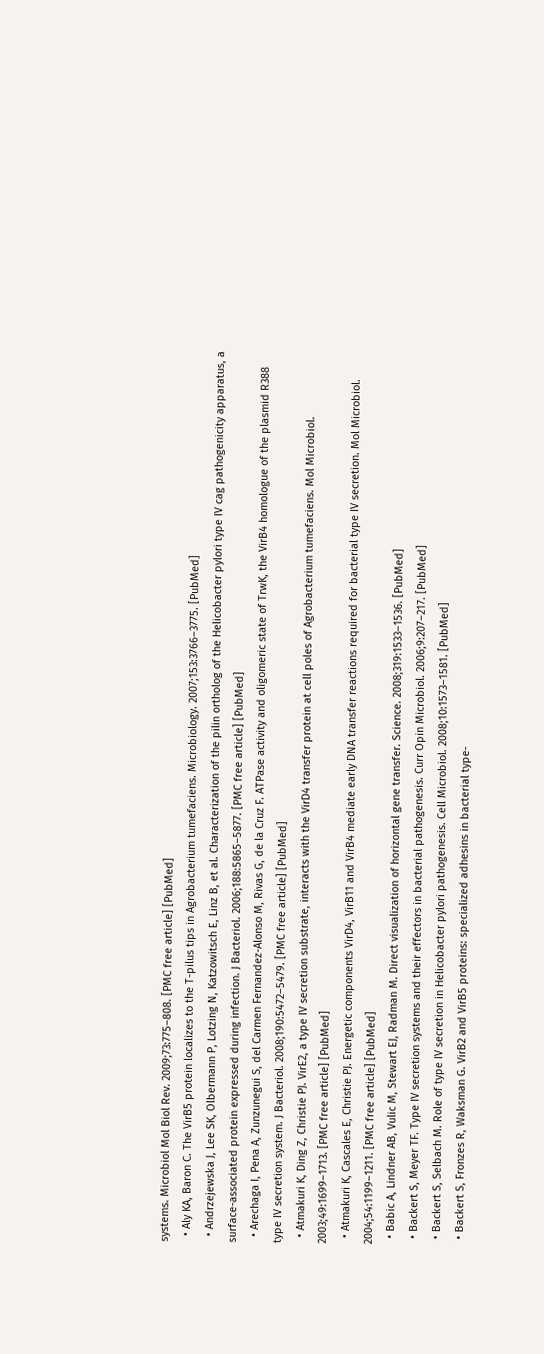systems. Microbiol Mol Biol Rev. 2009;73:775–808. [PMC free article] [PubMed]
  • Aly KA, Baron C. The VirB5 protein localizes to the T-pilus tips in Agrobacterium tumefaciens. Microbiology. 2007;153:3766–3775. [PubMed]
  • Andrzejewska J, Lee SK, Olbermann P, Lotzing N, Katzowitsch E, Linz B, et al. Characterization of the pilin ortholog of the Helicobacter pylori type IV cag pathogenicity apparatus, a surface-associated protein expressed during infection. J Bacteriol. 2006;188:5865–5877. [PMC free article] [PubMed]
  • Arechaga I, Pena A, Zunzunegui S, del Carmen Fernandez-Alonso M, Rivas G, de la Cruz F. ATPase activity and oligomeric state of TrwK, the VirB4 homologue of the plasmid R388 type IV secretion system. J Bacteriol. 2008;190:5472–5479. [PMC free article] [PubMed]
  • Atmakuri K, Ding Z, Christie PJ. VirE2, a type IV secretion substrate, interacts with the VirD4 transfer protein at cell poles of Agrobacterium tumefaciens. Mol Microbiol. 2003;49:1699–1713. [PMC free article] [PubMed]
  • Atmakuri K, Cascales E, Christie PJ. Energetic components VirD4, VirB11 and VirB4 mediate early DNA transfer reactions required for bacterial type IV secretion. Mol Microbiol. 2004;54:1199–1211. [PMC free article] [PubMed]
  • Babic A, Lindner AB, Vulic M, Stewart EJ, Radman M. Direct visualization of horizontal gene transfer. Science. 2008;319:1533–1536. [PubMed]
  • Backert S, Meyer TF. Type IV secretion systems and their effectors in bacterial pathogenesis. Curr Opin Microbiol. 2006;9:207–217. [PubMed]
  • Backert S, Selbach M. Role of type IV secretion in Helicobacter pylori pathogenesis. Cell Microbiol. 2008;10:1573–1581. [PubMed]
  • Backert S, Fronzes R, Waksman G. VirB2 and VirB5 proteins: specialized adhesins in bacterial type-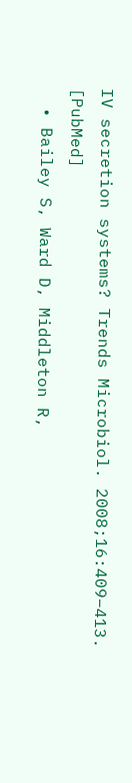IV secretion systems? Trends Microbiol. 2008;16:409–413. [PubMed]
  • Bailey S, Ward D, Middleton R,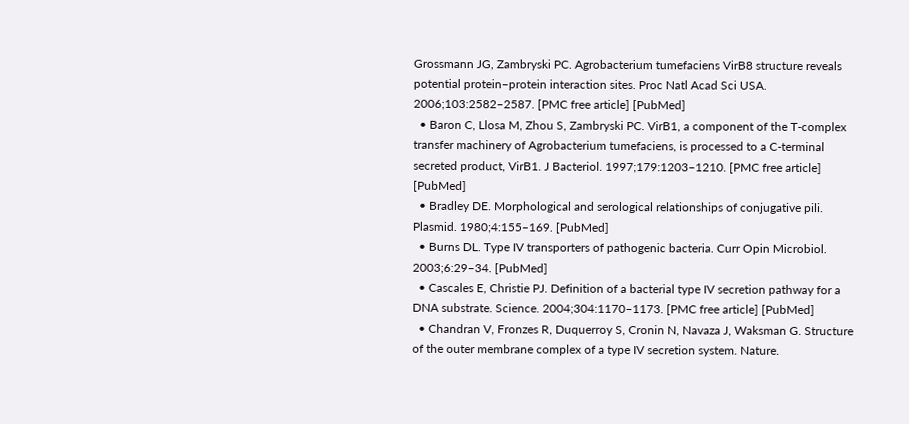Grossmann JG, Zambryski PC. Agrobacterium tumefaciens VirB8 structure reveals potential protein–protein interaction sites. Proc Natl Acad Sci USA. 2006;103:2582–2587. [PMC free article] [PubMed]
  • Baron C, Llosa M, Zhou S, Zambryski PC. VirB1, a component of the T-complex transfer machinery of Agrobacterium tumefaciens, is processed to a C-terminal secreted product, VirB1. J Bacteriol. 1997;179:1203–1210. [PMC free article] [PubMed]
  • Bradley DE. Morphological and serological relationships of conjugative pili. Plasmid. 1980;4:155–169. [PubMed]
  • Burns DL. Type IV transporters of pathogenic bacteria. Curr Opin Microbiol. 2003;6:29–34. [PubMed]
  • Cascales E, Christie PJ. Definition of a bacterial type IV secretion pathway for a DNA substrate. Science. 2004;304:1170–1173. [PMC free article] [PubMed]
  • Chandran V, Fronzes R, Duquerroy S, Cronin N, Navaza J, Waksman G. Structure of the outer membrane complex of a type IV secretion system. Nature.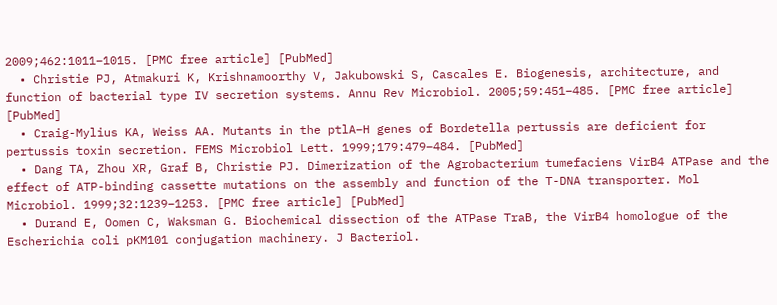2009;462:1011–1015. [PMC free article] [PubMed]
  • Christie PJ, Atmakuri K, Krishnamoorthy V, Jakubowski S, Cascales E. Biogenesis, architecture, and function of bacterial type IV secretion systems. Annu Rev Microbiol. 2005;59:451–485. [PMC free article] [PubMed]
  • Craig-Mylius KA, Weiss AA. Mutants in the ptlA–H genes of Bordetella pertussis are deficient for pertussis toxin secretion. FEMS Microbiol Lett. 1999;179:479–484. [PubMed]
  • Dang TA, Zhou XR, Graf B, Christie PJ. Dimerization of the Agrobacterium tumefaciens VirB4 ATPase and the effect of ATP-binding cassette mutations on the assembly and function of the T-DNA transporter. Mol Microbiol. 1999;32:1239–1253. [PMC free article] [PubMed]
  • Durand E, Oomen C, Waksman G. Biochemical dissection of the ATPase TraB, the VirB4 homologue of the Escherichia coli pKM101 conjugation machinery. J Bacteriol.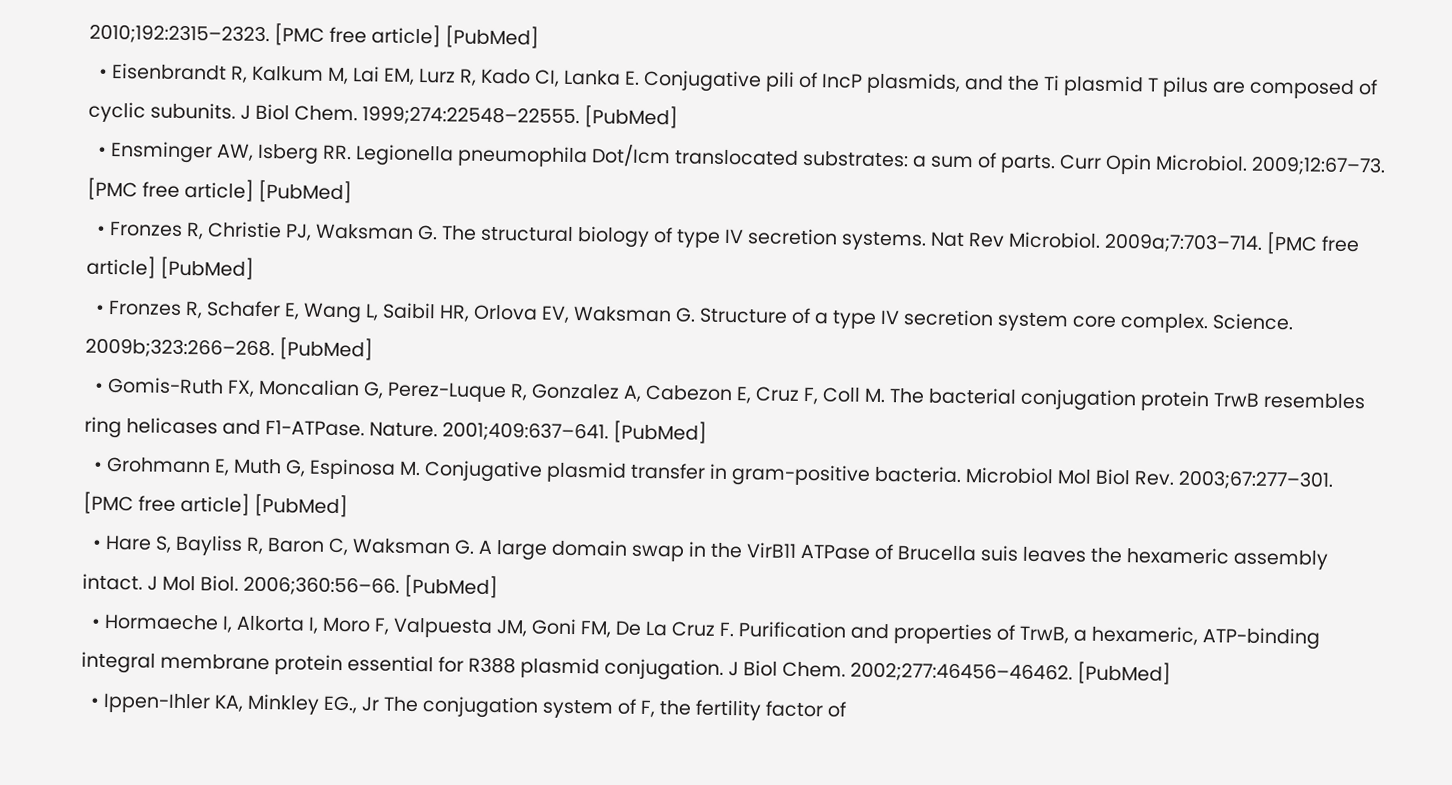2010;192:2315–2323. [PMC free article] [PubMed]
  • Eisenbrandt R, Kalkum M, Lai EM, Lurz R, Kado CI, Lanka E. Conjugative pili of IncP plasmids, and the Ti plasmid T pilus are composed of cyclic subunits. J Biol Chem. 1999;274:22548–22555. [PubMed]
  • Ensminger AW, Isberg RR. Legionella pneumophila Dot/Icm translocated substrates: a sum of parts. Curr Opin Microbiol. 2009;12:67–73. [PMC free article] [PubMed]
  • Fronzes R, Christie PJ, Waksman G. The structural biology of type IV secretion systems. Nat Rev Microbiol. 2009a;7:703–714. [PMC free article] [PubMed]
  • Fronzes R, Schafer E, Wang L, Saibil HR, Orlova EV, Waksman G. Structure of a type IV secretion system core complex. Science. 2009b;323:266–268. [PubMed]
  • Gomis-Ruth FX, Moncalian G, Perez-Luque R, Gonzalez A, Cabezon E, Cruz F, Coll M. The bacterial conjugation protein TrwB resembles ring helicases and F1-ATPase. Nature. 2001;409:637–641. [PubMed]
  • Grohmann E, Muth G, Espinosa M. Conjugative plasmid transfer in gram-positive bacteria. Microbiol Mol Biol Rev. 2003;67:277–301. [PMC free article] [PubMed]
  • Hare S, Bayliss R, Baron C, Waksman G. A large domain swap in the VirB11 ATPase of Brucella suis leaves the hexameric assembly intact. J Mol Biol. 2006;360:56–66. [PubMed]
  • Hormaeche I, Alkorta I, Moro F, Valpuesta JM, Goni FM, De La Cruz F. Purification and properties of TrwB, a hexameric, ATP-binding integral membrane protein essential for R388 plasmid conjugation. J Biol Chem. 2002;277:46456–46462. [PubMed]
  • Ippen-Ihler KA, Minkley EG., Jr The conjugation system of F, the fertility factor of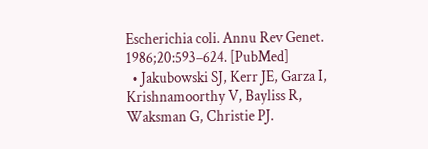Escherichia coli. Annu Rev Genet. 1986;20:593–624. [PubMed]
  • Jakubowski SJ, Kerr JE, Garza I, Krishnamoorthy V, Bayliss R, Waksman G, Christie PJ.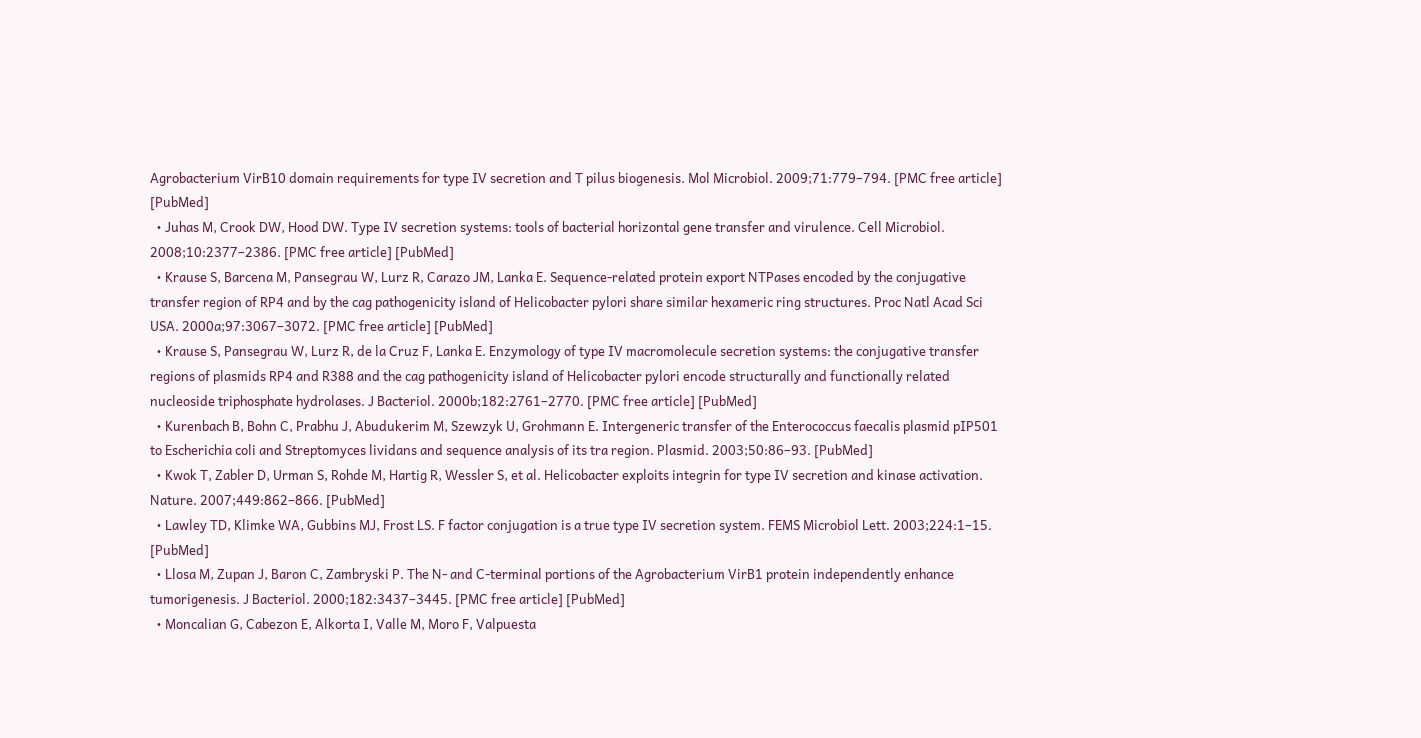Agrobacterium VirB10 domain requirements for type IV secretion and T pilus biogenesis. Mol Microbiol. 2009;71:779–794. [PMC free article] [PubMed]
  • Juhas M, Crook DW, Hood DW. Type IV secretion systems: tools of bacterial horizontal gene transfer and virulence. Cell Microbiol. 2008;10:2377–2386. [PMC free article] [PubMed]
  • Krause S, Barcena M, Pansegrau W, Lurz R, Carazo JM, Lanka E. Sequence-related protein export NTPases encoded by the conjugative transfer region of RP4 and by the cag pathogenicity island of Helicobacter pylori share similar hexameric ring structures. Proc Natl Acad Sci USA. 2000a;97:3067–3072. [PMC free article] [PubMed]
  • Krause S, Pansegrau W, Lurz R, de la Cruz F, Lanka E. Enzymology of type IV macromolecule secretion systems: the conjugative transfer regions of plasmids RP4 and R388 and the cag pathogenicity island of Helicobacter pylori encode structurally and functionally related nucleoside triphosphate hydrolases. J Bacteriol. 2000b;182:2761–2770. [PMC free article] [PubMed]
  • Kurenbach B, Bohn C, Prabhu J, Abudukerim M, Szewzyk U, Grohmann E. Intergeneric transfer of the Enterococcus faecalis plasmid pIP501 to Escherichia coli and Streptomyces lividans and sequence analysis of its tra region. Plasmid. 2003;50:86–93. [PubMed]
  • Kwok T, Zabler D, Urman S, Rohde M, Hartig R, Wessler S, et al. Helicobacter exploits integrin for type IV secretion and kinase activation. Nature. 2007;449:862–866. [PubMed]
  • Lawley TD, Klimke WA, Gubbins MJ, Frost LS. F factor conjugation is a true type IV secretion system. FEMS Microbiol Lett. 2003;224:1–15. [PubMed]
  • Llosa M, Zupan J, Baron C, Zambryski P. The N- and C-terminal portions of the Agrobacterium VirB1 protein independently enhance tumorigenesis. J Bacteriol. 2000;182:3437–3445. [PMC free article] [PubMed]
  • Moncalian G, Cabezon E, Alkorta I, Valle M, Moro F, Valpuesta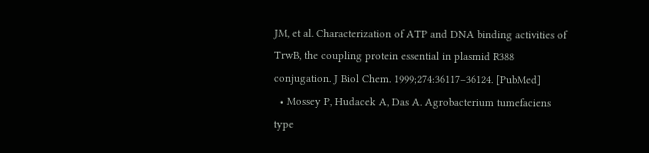JM, et al. Characterization of ATP and DNA binding activities of TrwB, the coupling protein essential in plasmid R388 conjugation. J Biol Chem. 1999;274:36117–36124. [PubMed]
  • Mossey P, Hudacek A, Das A. Agrobacterium tumefaciens type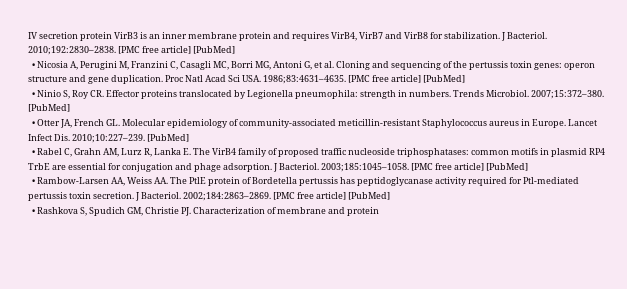IV secretion protein VirB3 is an inner membrane protein and requires VirB4, VirB7 and VirB8 for stabilization. J Bacteriol. 2010;192:2830–2838. [PMC free article] [PubMed]
  • Nicosia A, Perugini M, Franzini C, Casagli MC, Borri MG, Antoni G, et al. Cloning and sequencing of the pertussis toxin genes: operon structure and gene duplication. Proc Natl Acad Sci USA. 1986;83:4631–4635. [PMC free article] [PubMed]
  • Ninio S, Roy CR. Effector proteins translocated by Legionella pneumophila: strength in numbers. Trends Microbiol. 2007;15:372–380. [PubMed]
  • Otter JA, French GL. Molecular epidemiology of community-associated meticillin-resistant Staphylococcus aureus in Europe. Lancet Infect Dis. 2010;10:227–239. [PubMed]
  • Rabel C, Grahn AM, Lurz R, Lanka E. The VirB4 family of proposed traffic nucleoside triphosphatases: common motifs in plasmid RP4 TrbE are essential for conjugation and phage adsorption. J Bacteriol. 2003;185:1045–1058. [PMC free article] [PubMed]
  • Rambow-Larsen AA, Weiss AA. The PtlE protein of Bordetella pertussis has peptidoglycanase activity required for Ptl-mediated pertussis toxin secretion. J Bacteriol. 2002;184:2863–2869. [PMC free article] [PubMed]
  • Rashkova S, Spudich GM, Christie PJ. Characterization of membrane and protein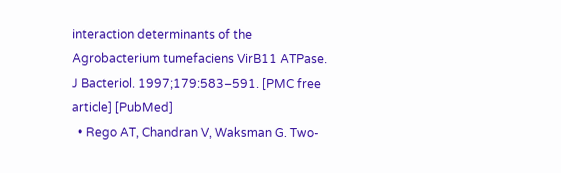interaction determinants of the Agrobacterium tumefaciens VirB11 ATPase. J Bacteriol. 1997;179:583–591. [PMC free article] [PubMed]
  • Rego AT, Chandran V, Waksman G. Two-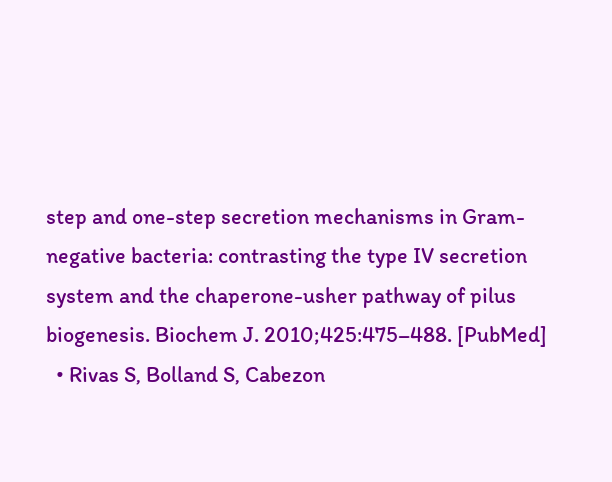step and one-step secretion mechanisms in Gram-negative bacteria: contrasting the type IV secretion system and the chaperone-usher pathway of pilus biogenesis. Biochem J. 2010;425:475–488. [PubMed]
  • Rivas S, Bolland S, Cabezon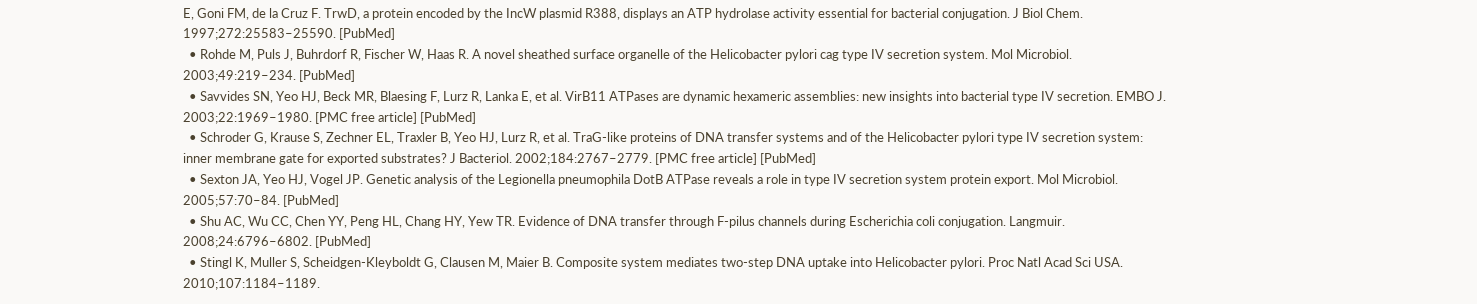E, Goni FM, de la Cruz F. TrwD, a protein encoded by the IncW plasmid R388, displays an ATP hydrolase activity essential for bacterial conjugation. J Biol Chem. 1997;272:25583–25590. [PubMed]
  • Rohde M, Puls J, Buhrdorf R, Fischer W, Haas R. A novel sheathed surface organelle of the Helicobacter pylori cag type IV secretion system. Mol Microbiol. 2003;49:219–234. [PubMed]
  • Savvides SN, Yeo HJ, Beck MR, Blaesing F, Lurz R, Lanka E, et al. VirB11 ATPases are dynamic hexameric assemblies: new insights into bacterial type IV secretion. EMBO J. 2003;22:1969–1980. [PMC free article] [PubMed]
  • Schroder G, Krause S, Zechner EL, Traxler B, Yeo HJ, Lurz R, et al. TraG-like proteins of DNA transfer systems and of the Helicobacter pylori type IV secretion system: inner membrane gate for exported substrates? J Bacteriol. 2002;184:2767–2779. [PMC free article] [PubMed]
  • Sexton JA, Yeo HJ, Vogel JP. Genetic analysis of the Legionella pneumophila DotB ATPase reveals a role in type IV secretion system protein export. Mol Microbiol. 2005;57:70–84. [PubMed]
  • Shu AC, Wu CC, Chen YY, Peng HL, Chang HY, Yew TR. Evidence of DNA transfer through F-pilus channels during Escherichia coli conjugation. Langmuir. 2008;24:6796–6802. [PubMed]
  • Stingl K, Muller S, Scheidgen-Kleyboldt G, Clausen M, Maier B. Composite system mediates two-step DNA uptake into Helicobacter pylori. Proc Natl Acad Sci USA. 2010;107:1184–1189.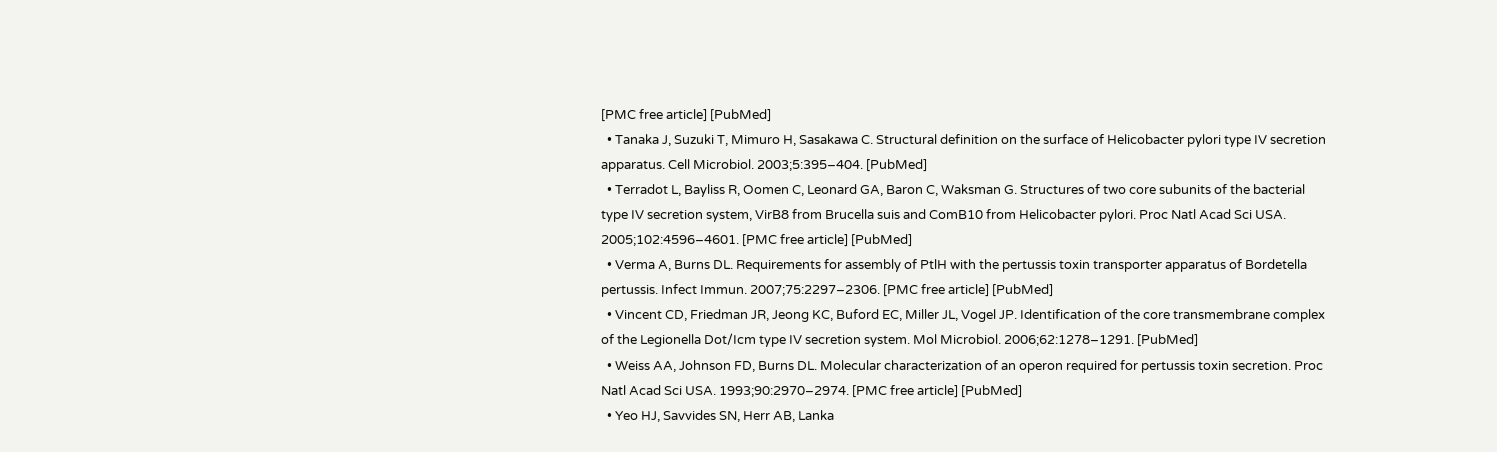[PMC free article] [PubMed]
  • Tanaka J, Suzuki T, Mimuro H, Sasakawa C. Structural definition on the surface of Helicobacter pylori type IV secretion apparatus. Cell Microbiol. 2003;5:395–404. [PubMed]
  • Terradot L, Bayliss R, Oomen C, Leonard GA, Baron C, Waksman G. Structures of two core subunits of the bacterial type IV secretion system, VirB8 from Brucella suis and ComB10 from Helicobacter pylori. Proc Natl Acad Sci USA. 2005;102:4596–4601. [PMC free article] [PubMed]
  • Verma A, Burns DL. Requirements for assembly of PtlH with the pertussis toxin transporter apparatus of Bordetella pertussis. Infect Immun. 2007;75:2297–2306. [PMC free article] [PubMed]
  • Vincent CD, Friedman JR, Jeong KC, Buford EC, Miller JL, Vogel JP. Identification of the core transmembrane complex of the Legionella Dot/Icm type IV secretion system. Mol Microbiol. 2006;62:1278–1291. [PubMed]
  • Weiss AA, Johnson FD, Burns DL. Molecular characterization of an operon required for pertussis toxin secretion. Proc Natl Acad Sci USA. 1993;90:2970–2974. [PMC free article] [PubMed]
  • Yeo HJ, Savvides SN, Herr AB, Lanka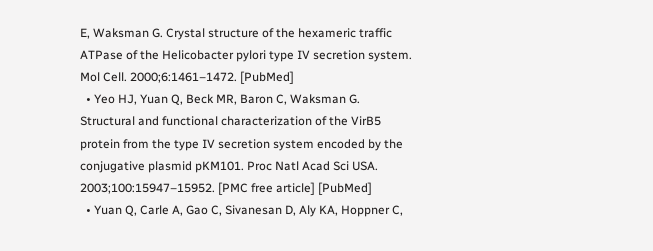E, Waksman G. Crystal structure of the hexameric traffic ATPase of the Helicobacter pylori type IV secretion system. Mol Cell. 2000;6:1461–1472. [PubMed]
  • Yeo HJ, Yuan Q, Beck MR, Baron C, Waksman G. Structural and functional characterization of the VirB5 protein from the type IV secretion system encoded by the conjugative plasmid pKM101. Proc Natl Acad Sci USA. 2003;100:15947–15952. [PMC free article] [PubMed]
  • Yuan Q, Carle A, Gao C, Sivanesan D, Aly KA, Hoppner C,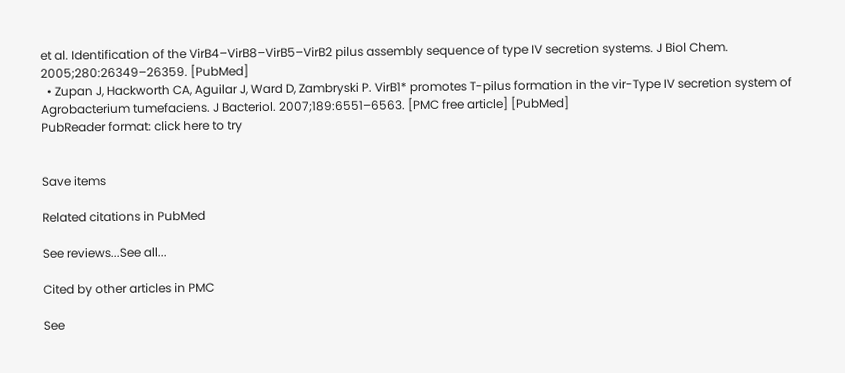et al. Identification of the VirB4–VirB8–VirB5–VirB2 pilus assembly sequence of type IV secretion systems. J Biol Chem. 2005;280:26349–26359. [PubMed]
  • Zupan J, Hackworth CA, Aguilar J, Ward D, Zambryski P. VirB1* promotes T-pilus formation in the vir-Type IV secretion system of Agrobacterium tumefaciens. J Bacteriol. 2007;189:6551–6563. [PMC free article] [PubMed]
PubReader format: click here to try


Save items

Related citations in PubMed

See reviews...See all...

Cited by other articles in PMC

See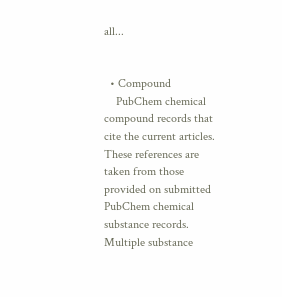all...


  • Compound
    PubChem chemical compound records that cite the current articles. These references are taken from those provided on submitted PubChem chemical substance records. Multiple substance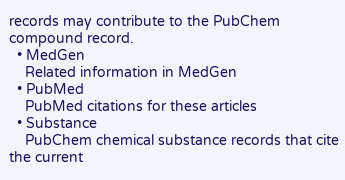records may contribute to the PubChem compound record.
  • MedGen
    Related information in MedGen
  • PubMed
    PubMed citations for these articles
  • Substance
    PubChem chemical substance records that cite the current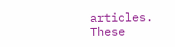articles. These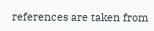references are taken from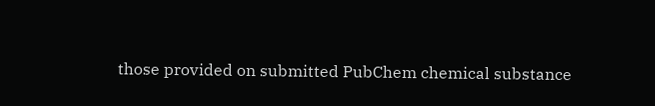those provided on submitted PubChem chemical substance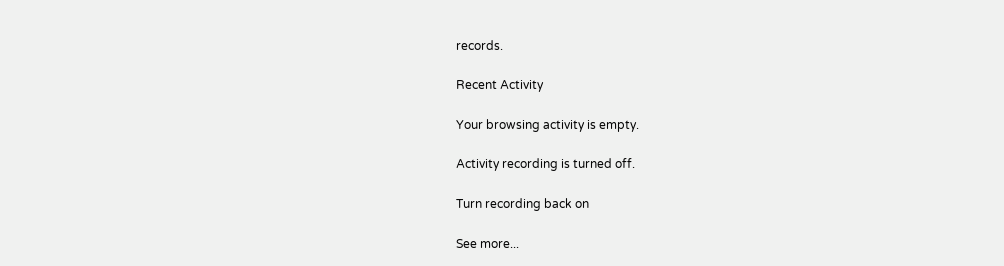records.

Recent Activity

Your browsing activity is empty.

Activity recording is turned off.

Turn recording back on

See more...